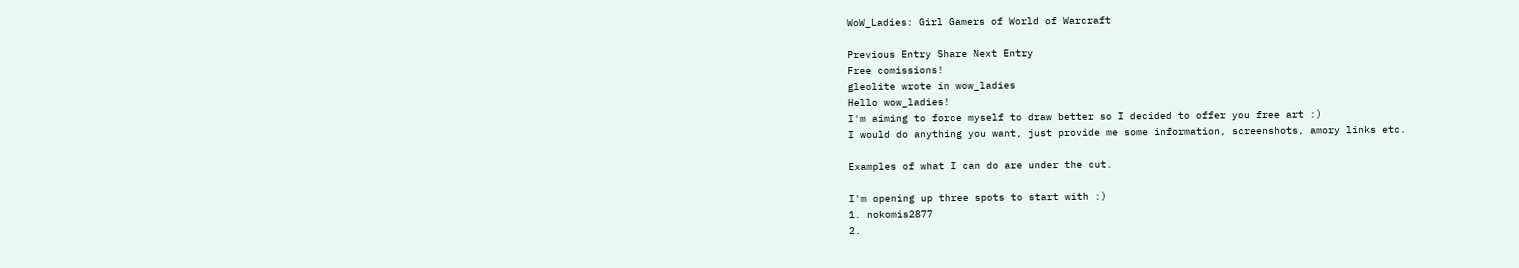WoW_Ladies: Girl Gamers of World of Warcraft

Previous Entry Share Next Entry
Free comissions!
gleolite wrote in wow_ladies
Hello wow_ladies!
I'm aiming to force myself to draw better so I decided to offer you free art :)
I would do anything you want, just provide me some information, screenshots, amory links etc.

Examples of what I can do are under the cut.

I'm opening up three spots to start with :)
1. nokomis2877
2.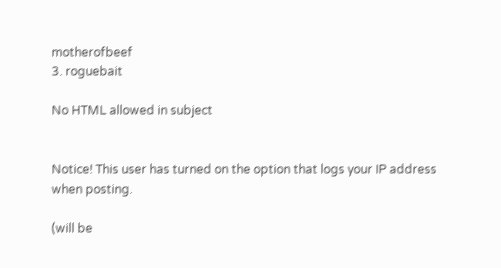motherofbeef
3. roguebait

No HTML allowed in subject


Notice! This user has turned on the option that logs your IP address when posting.

(will be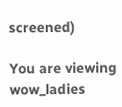screened)

You are viewing wow_ladies